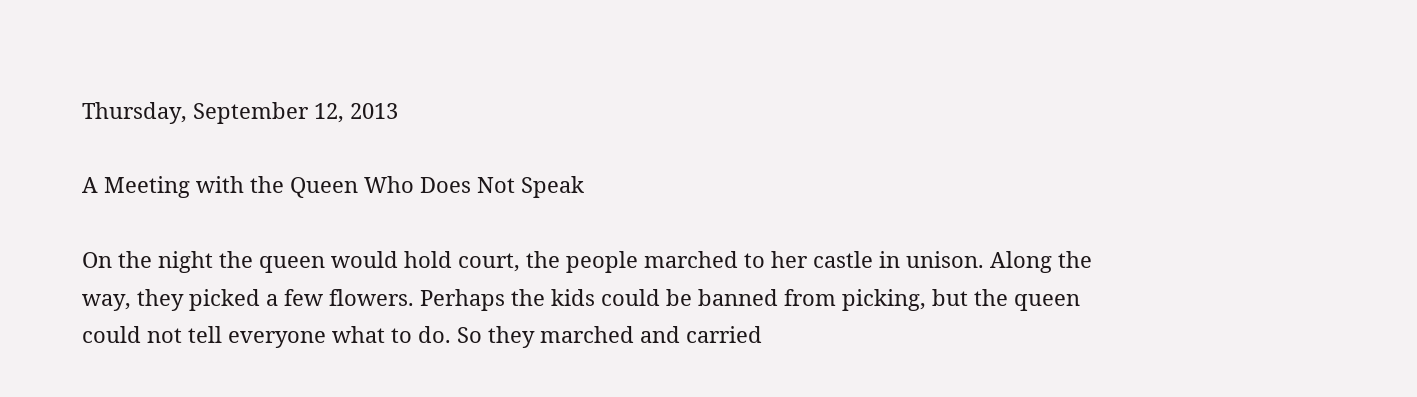Thursday, September 12, 2013

A Meeting with the Queen Who Does Not Speak

On the night the queen would hold court, the people marched to her castle in unison. Along the way, they picked a few flowers. Perhaps the kids could be banned from picking, but the queen could not tell everyone what to do. So they marched and carried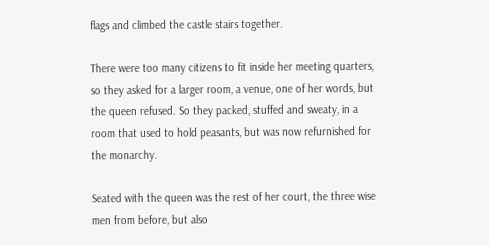flags and climbed the castle stairs together.

There were too many citizens to fit inside her meeting quarters, so they asked for a larger room, a venue, one of her words, but the queen refused. So they packed, stuffed and sweaty, in a room that used to hold peasants, but was now refurnished for the monarchy.

Seated with the queen was the rest of her court, the three wise men from before, but also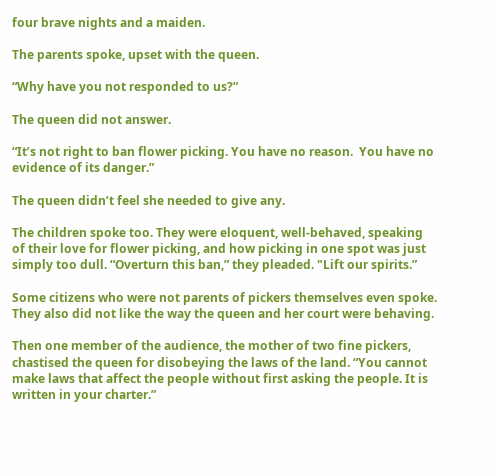four brave nights and a maiden.

The parents spoke, upset with the queen.

“Why have you not responded to us?”

The queen did not answer.

“It’s not right to ban flower picking. You have no reason.  You have no evidence of its danger.”

The queen didn’t feel she needed to give any.

The children spoke too. They were eloquent, well-behaved, speaking of their love for flower picking, and how picking in one spot was just simply too dull. “Overturn this ban,” they pleaded. "Lift our spirits.”

Some citizens who were not parents of pickers themselves even spoke. They also did not like the way the queen and her court were behaving.

Then one member of the audience, the mother of two fine pickers, chastised the queen for disobeying the laws of the land. “You cannot make laws that affect the people without first asking the people. It is written in your charter.”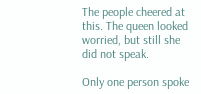The people cheered at this. The queen looked worried, but still she did not speak.

Only one person spoke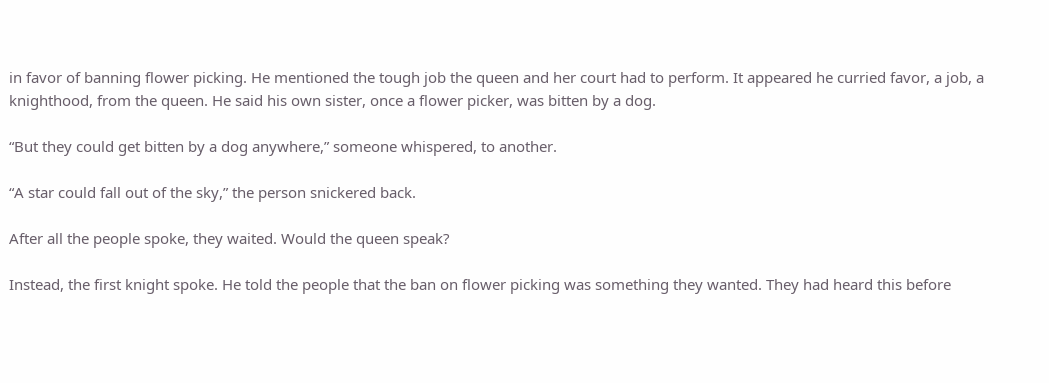in favor of banning flower picking. He mentioned the tough job the queen and her court had to perform. It appeared he curried favor, a job, a knighthood, from the queen. He said his own sister, once a flower picker, was bitten by a dog.

“But they could get bitten by a dog anywhere,” someone whispered, to another.

“A star could fall out of the sky,” the person snickered back.

After all the people spoke, they waited. Would the queen speak?

Instead, the first knight spoke. He told the people that the ban on flower picking was something they wanted. They had heard this before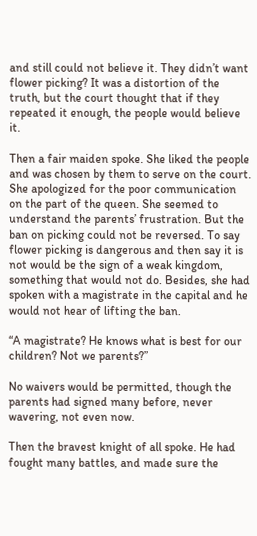and still could not believe it. They didn’t want flower picking? It was a distortion of the truth, but the court thought that if they repeated it enough, the people would believe it.

Then a fair maiden spoke. She liked the people and was chosen by them to serve on the court. She apologized for the poor communication on the part of the queen. She seemed to understand the parents’ frustration. But the ban on picking could not be reversed. To say flower picking is dangerous and then say it is not would be the sign of a weak kingdom, something that would not do. Besides, she had spoken with a magistrate in the capital and he would not hear of lifting the ban.

“A magistrate? He knows what is best for our children? Not we parents?”

No waivers would be permitted, though the parents had signed many before, never wavering, not even now.

Then the bravest knight of all spoke. He had fought many battles, and made sure the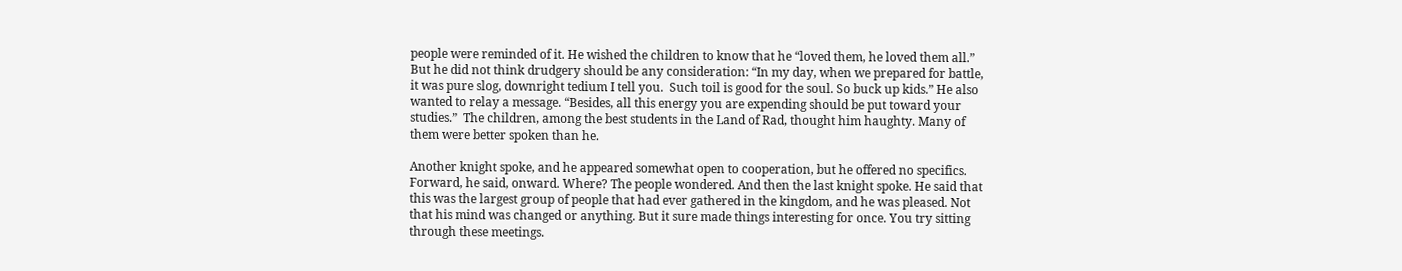people were reminded of it. He wished the children to know that he “loved them, he loved them all.” But he did not think drudgery should be any consideration: “In my day, when we prepared for battle, it was pure slog, downright tedium I tell you.  Such toil is good for the soul. So buck up kids.” He also wanted to relay a message. “Besides, all this energy you are expending should be put toward your studies.”  The children, among the best students in the Land of Rad, thought him haughty. Many of them were better spoken than he.

Another knight spoke, and he appeared somewhat open to cooperation, but he offered no specifics. Forward, he said, onward. Where? The people wondered. And then the last knight spoke. He said that this was the largest group of people that had ever gathered in the kingdom, and he was pleased. Not that his mind was changed or anything. But it sure made things interesting for once. You try sitting through these meetings.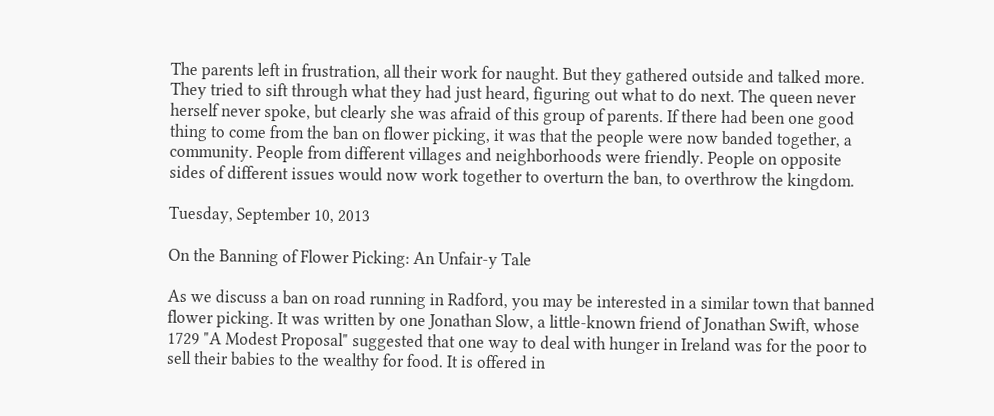The parents left in frustration, all their work for naught. But they gathered outside and talked more. They tried to sift through what they had just heard, figuring out what to do next. The queen never herself never spoke, but clearly she was afraid of this group of parents. If there had been one good thing to come from the ban on flower picking, it was that the people were now banded together, a community. People from different villages and neighborhoods were friendly. People on opposite sides of different issues would now work together to overturn the ban, to overthrow the kingdom.

Tuesday, September 10, 2013

On the Banning of Flower Picking: An Unfair-y Tale

As we discuss a ban on road running in Radford, you may be interested in a similar town that banned flower picking. It was written by one Jonathan Slow, a little-known friend of Jonathan Swift, whose 1729 "A Modest Proposal" suggested that one way to deal with hunger in Ireland was for the poor to sell their babies to the wealthy for food. It is offered in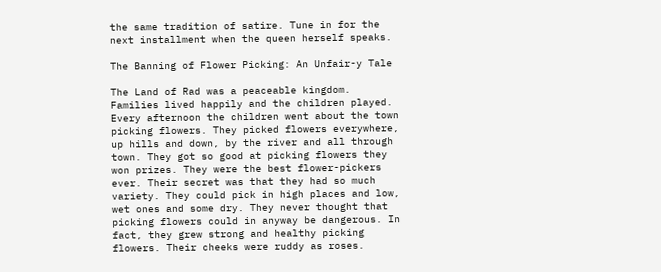the same tradition of satire. Tune in for the next installment when the queen herself speaks.

The Banning of Flower Picking: An Unfair-y Tale

The Land of Rad was a peaceable kingdom. Families lived happily and the children played. Every afternoon the children went about the town picking flowers. They picked flowers everywhere, up hills and down, by the river and all through town. They got so good at picking flowers they won prizes. They were the best flower-pickers ever. Their secret was that they had so much variety. They could pick in high places and low, wet ones and some dry. They never thought that picking flowers could in anyway be dangerous. In fact, they grew strong and healthy picking flowers. Their cheeks were ruddy as roses.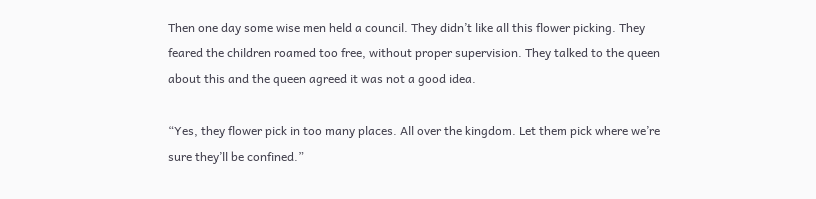Then one day some wise men held a council. They didn’t like all this flower picking. They feared the children roamed too free, without proper supervision. They talked to the queen about this and the queen agreed it was not a good idea.

“Yes, they flower pick in too many places. All over the kingdom. Let them pick where we’re sure they’ll be confined.”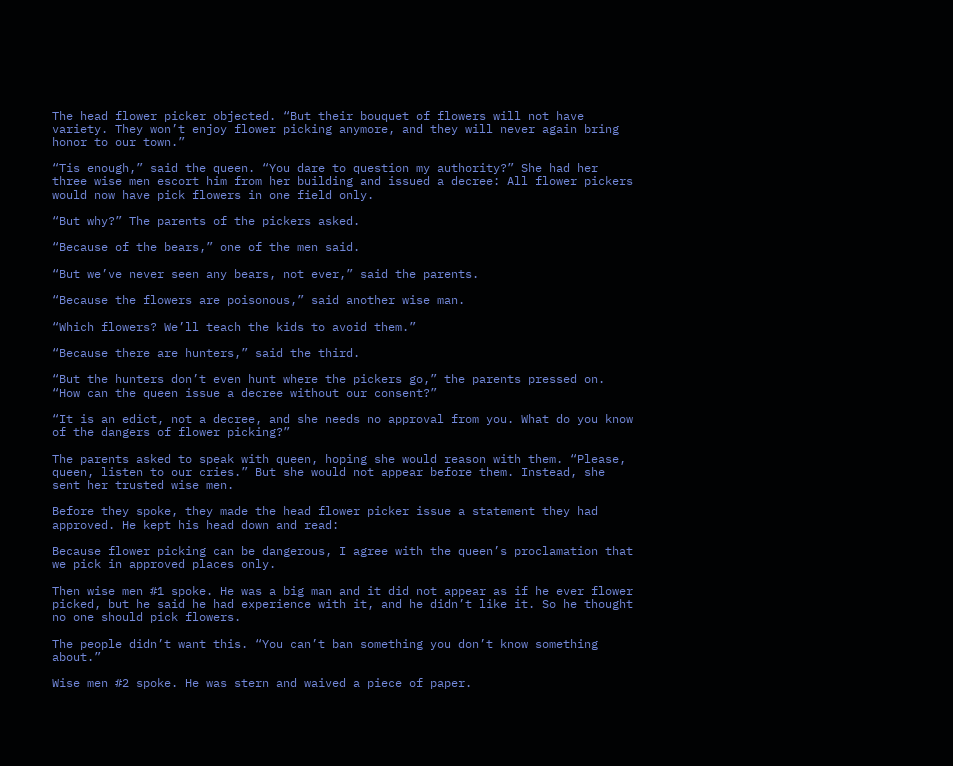The head flower picker objected. “But their bouquet of flowers will not have variety. They won’t enjoy flower picking anymore, and they will never again bring honor to our town.”

“Tis enough,” said the queen. “You dare to question my authority?” She had her three wise men escort him from her building and issued a decree: All flower pickers would now have pick flowers in one field only.

“But why?” The parents of the pickers asked.

“Because of the bears,” one of the men said.

“But we’ve never seen any bears, not ever,” said the parents.

“Because the flowers are poisonous,” said another wise man.

“Which flowers? We’ll teach the kids to avoid them.”

“Because there are hunters,” said the third.

“But the hunters don’t even hunt where the pickers go,” the parents pressed on. “How can the queen issue a decree without our consent?”

“It is an edict, not a decree, and she needs no approval from you. What do you know of the dangers of flower picking?”

The parents asked to speak with queen, hoping she would reason with them. “Please, queen, listen to our cries.” But she would not appear before them. Instead, she sent her trusted wise men.

Before they spoke, they made the head flower picker issue a statement they had approved. He kept his head down and read:

Because flower picking can be dangerous, I agree with the queen’s proclamation that we pick in approved places only.

Then wise men #1 spoke. He was a big man and it did not appear as if he ever flower picked, but he said he had experience with it, and he didn’t like it. So he thought no one should pick flowers.

The people didn’t want this. “You can’t ban something you don’t know something about.”

Wise men #2 spoke. He was stern and waived a piece of paper.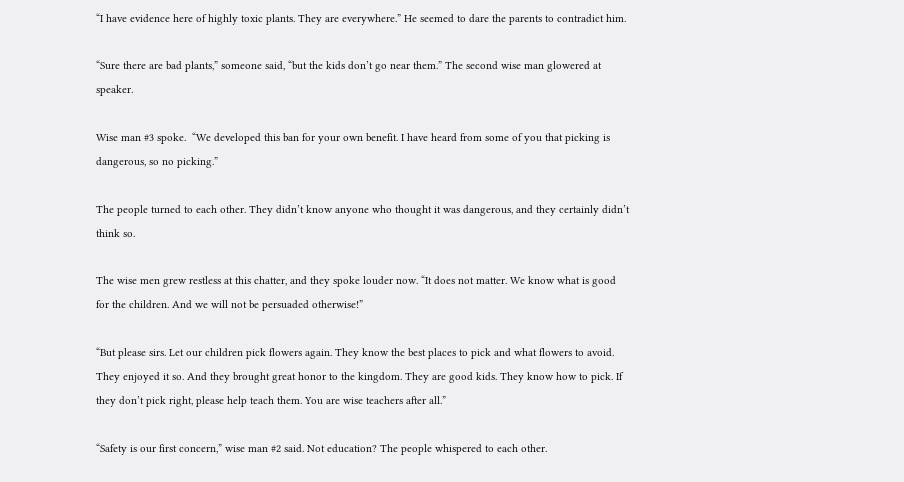“I have evidence here of highly toxic plants. They are everywhere.” He seemed to dare the parents to contradict him.

“Sure there are bad plants,” someone said, “but the kids don’t go near them.” The second wise man glowered at speaker.

Wise man #3 spoke.  “We developed this ban for your own benefit. I have heard from some of you that picking is dangerous, so no picking.”

The people turned to each other. They didn’t know anyone who thought it was dangerous, and they certainly didn’t think so.

The wise men grew restless at this chatter, and they spoke louder now. “It does not matter. We know what is good for the children. And we will not be persuaded otherwise!”

“But please sirs. Let our children pick flowers again. They know the best places to pick and what flowers to avoid. They enjoyed it so. And they brought great honor to the kingdom. They are good kids. They know how to pick. If they don’t pick right, please help teach them. You are wise teachers after all.”

“Safety is our first concern,” wise man #2 said. Not education? The people whispered to each other.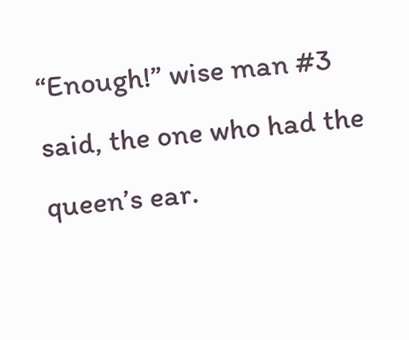“Enough!” wise man #3 said, the one who had the queen’s ear.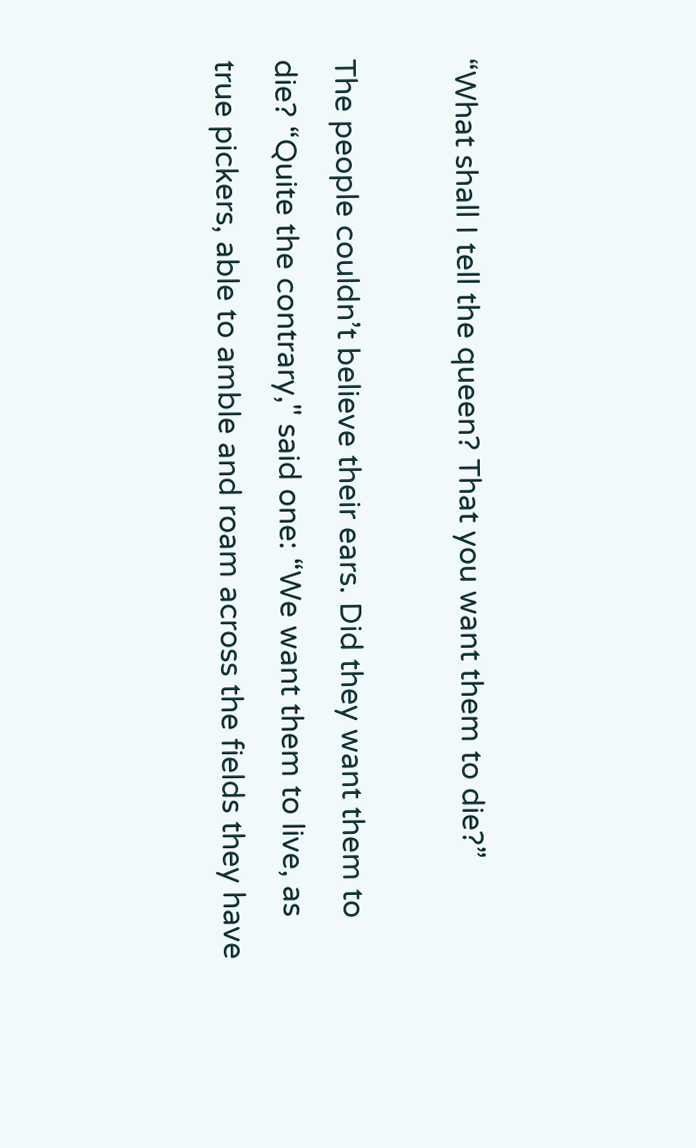“What shall I tell the queen? That you want them to die?”

The people couldn’t believe their ears. Did they want them to die? “Quite the contrary," said one: “We want them to live, as true pickers, able to amble and roam across the fields they have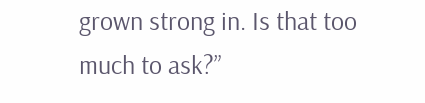grown strong in. Is that too much to ask?”